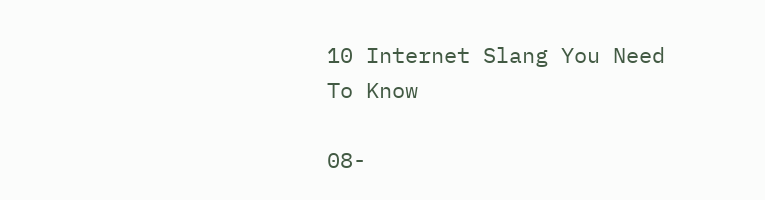10 Internet Slang You Need To Know

08-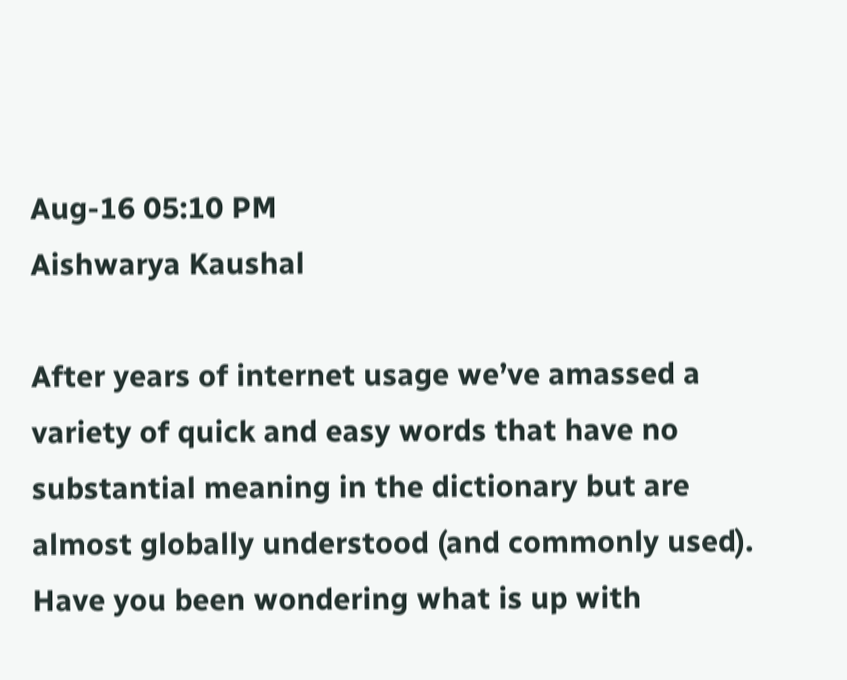Aug-16 05:10 PM
Aishwarya Kaushal

After years of internet usage we’ve amassed a variety of quick and easy words that have no substantial meaning in the dictionary but are almost globally understood (and commonly used). Have you been wondering what is up with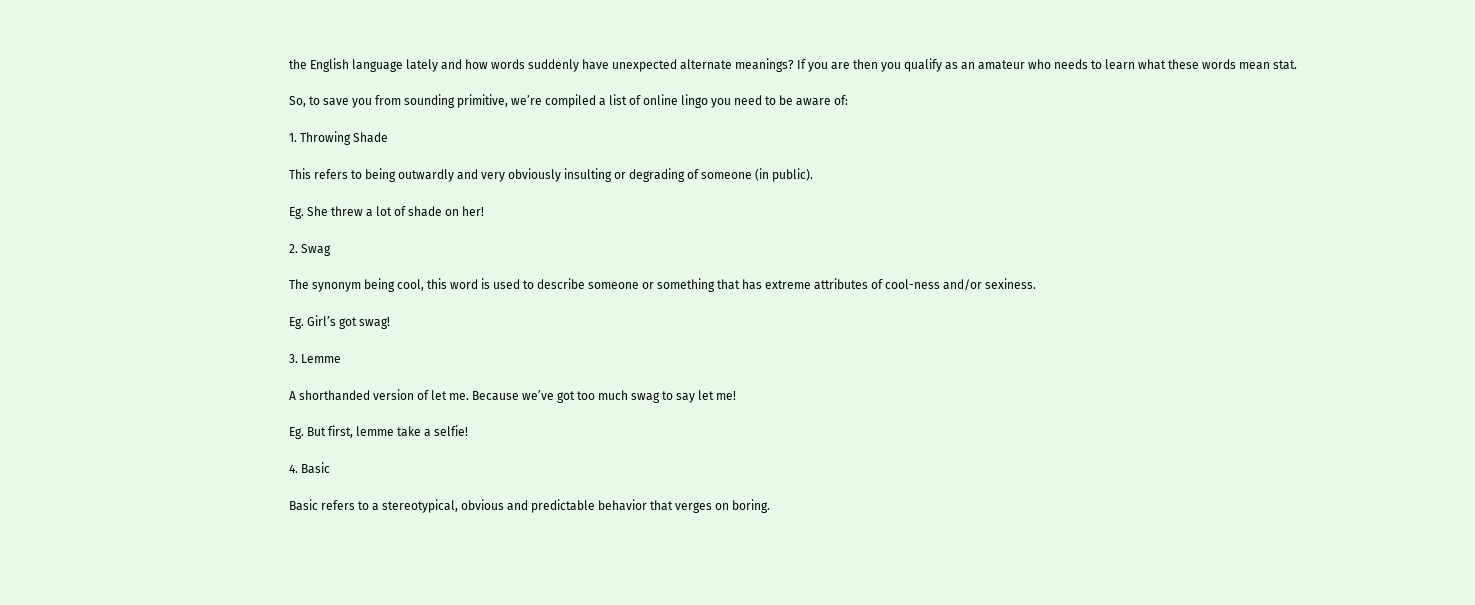the English language lately and how words suddenly have unexpected alternate meanings? If you are then you qualify as an amateur who needs to learn what these words mean stat.

So, to save you from sounding primitive, we’re compiled a list of online lingo you need to be aware of:

1. Throwing Shade

This refers to being outwardly and very obviously insulting or degrading of someone (in public).

Eg. She threw a lot of shade on her!

2. Swag

The synonym being cool, this word is used to describe someone or something that has extreme attributes of cool-ness and/or sexiness.

Eg. Girl’s got swag!

3. Lemme

A shorthanded version of let me. Because we’ve got too much swag to say let me!

Eg. But first, lemme take a selfie!

4. Basic

Basic refers to a stereotypical, obvious and predictable behavior that verges on boring.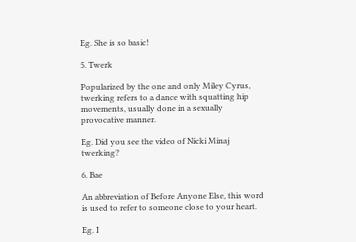Eg. She is so basic!

5. Twerk

Popularized by the one and only Miley Cyrus, twerking refers to a dance with squatting hip movements, usually done in a sexually provocative manner.

Eg. Did you see the video of Nicki Minaj twerking?

6. Bae

An abbreviation of Before Anyone Else, this word is used to refer to someone close to your heart.

Eg. I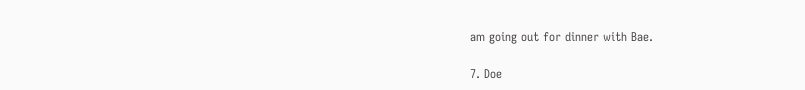am going out for dinner with Bae.

7. Doe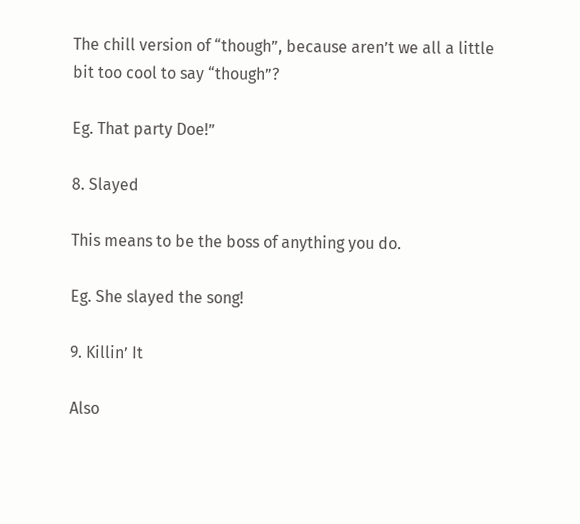The chill version of “though”, because aren’t we all a little bit too cool to say “though”?

Eg. That party Doe!”

8. Slayed

This means to be the boss of anything you do.

Eg. She slayed the song!

9. Killin’ It

Also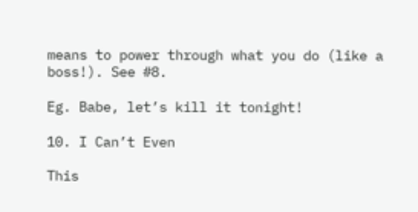means to power through what you do (like a boss!). See #8.

Eg. Babe, let’s kill it tonight!

10. I Can’t Even

This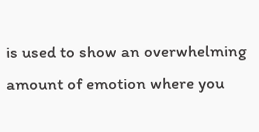is used to show an overwhelming amount of emotion where you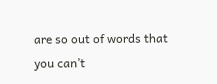are so out of words that you can’t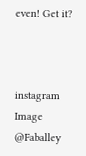even! Get it?



instagram Image @Faballey